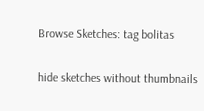Browse Sketches: tag bolitas

hide sketches without thumbnails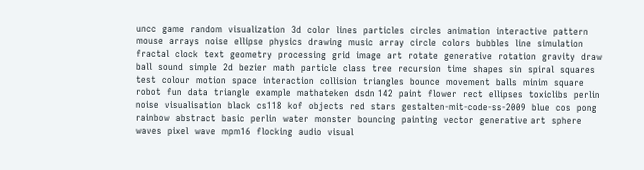uncc  game  random  visualization  3d  color  lines  particles  circles  animation  interactive  pattern  mouse  arrays  noise  ellipse  physics  drawing  music  array  circle  colors  bubbles  line  simulation  fractal  clock  text  geometry  processing  grid  image  art  rotate  generative  rotation  gravity  draw  ball  sound  simple  2d  bezier  math  particle  class  tree  recursion  time  shapes  sin  spiral  squares  test  colour  motion  space  interaction  collision  triangles  bounce  movement  balls  minim  square  robot  fun  data  triangle  example  mathateken  dsdn 142  paint  flower  rect  ellipses  toxiclibs  perlin noise  visualisation  black  cs118  kof  objects  red  stars  gestalten-mit-code-ss-2009  blue  cos  pong  rainbow  abstract  basic  perlin  water  monster  bouncing  painting  vector  generative art  sphere  waves  pixel  wave  mpm16  flocking  audio  visual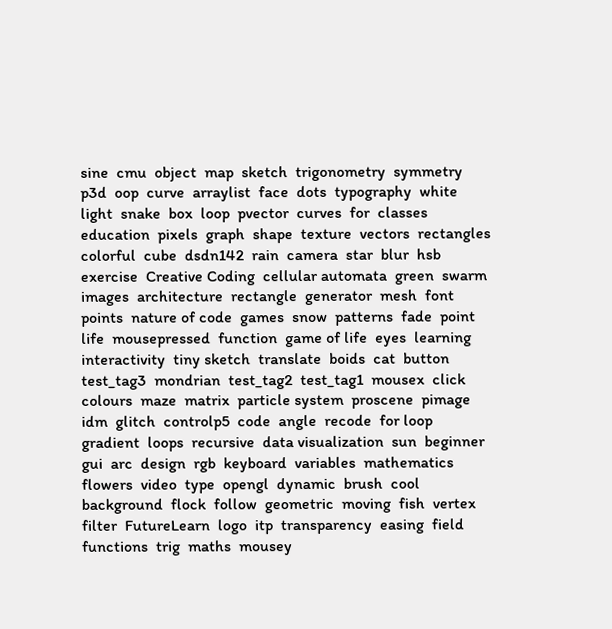sine  cmu  object  map  sketch  trigonometry  symmetry  p3d  oop  curve  arraylist  face  dots  typography  white  light  snake  box  loop  pvector  curves  for  classes  education  pixels  graph  shape  texture  vectors  rectangles  colorful  cube  dsdn142  rain  camera  star  blur  hsb  exercise  Creative Coding  cellular automata  green  swarm  images  architecture  rectangle  generator  mesh  font  points  nature of code  games  snow  patterns  fade  point  life  mousepressed  function  game of life  eyes  learning  interactivity  tiny sketch  translate  boids  cat  button  test_tag3  mondrian  test_tag2  test_tag1  mousex  click  colours  maze  matrix  particle system  proscene  pimage  idm  glitch  controlp5  code  angle  recode  for loop  gradient  loops  recursive  data visualization  sun  beginner  gui  arc  design  rgb  keyboard  variables  mathematics  flowers  video  type  opengl  dynamic  brush  cool  background  flock  follow  geometric  moving  fish  vertex  filter  FutureLearn  logo  itp  transparency  easing  field  functions  trig  maths  mousey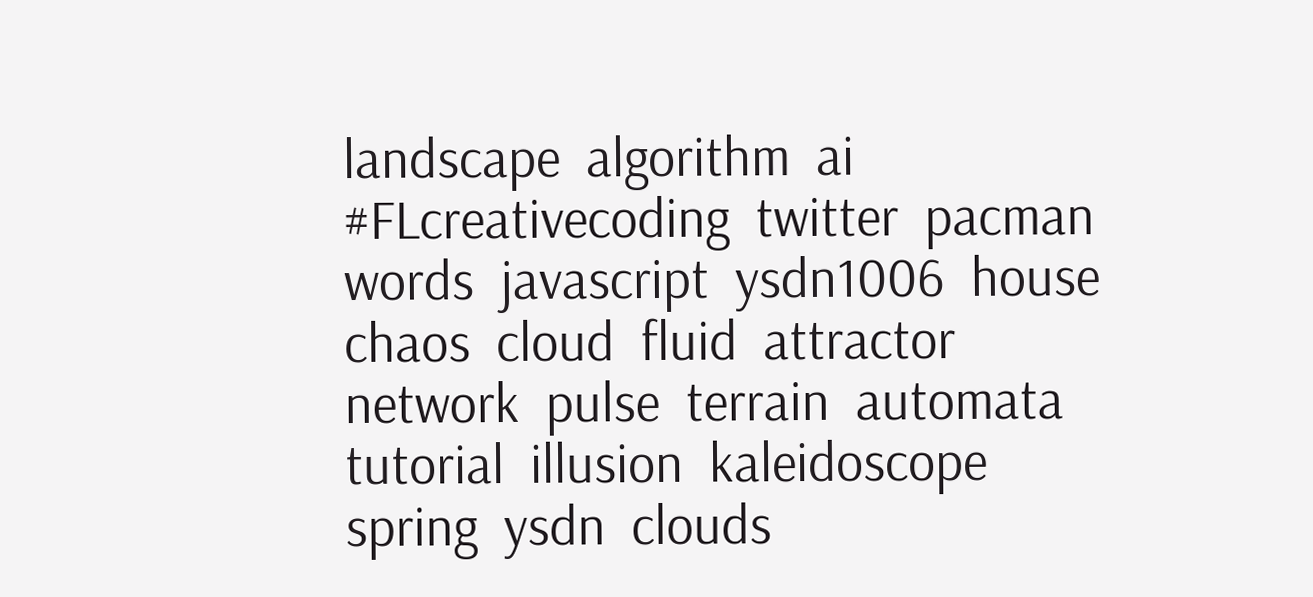landscape  algorithm  ai  #FLcreativecoding  twitter  pacman  words  javascript  ysdn1006  house  chaos  cloud  fluid  attractor  network  pulse  terrain  automata  tutorial  illusion  kaleidoscope  spring  ysdn  clouds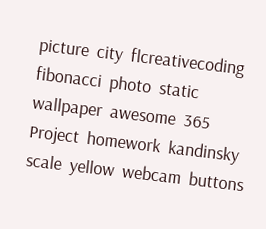picture  city  flcreativecoding  fibonacci  photo  static  wallpaper  awesome  365 Project  homework  kandinsky  scale  yellow  webcam  buttons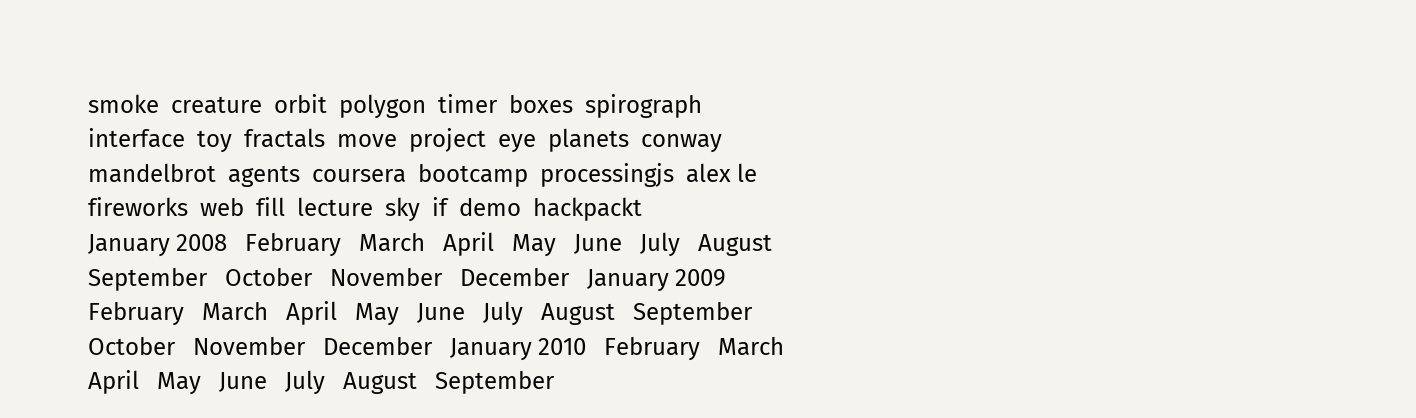smoke  creature  orbit  polygon  timer  boxes  spirograph  interface  toy  fractals  move  project  eye  planets  conway  mandelbrot  agents  coursera  bootcamp  processingjs  alex le  fireworks  web  fill  lecture  sky  if  demo  hackpackt
January 2008   February   March   April   May   June   July   August   September   October   November   December   January 2009   February   March   April   May   June   July   August   September   October   November   December   January 2010   February   March   April   May   June   July   August   September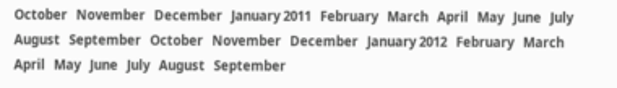October   November   December   January 2011   February   March   April   May   June   July   August   September   October   November   December   January 2012   February   March   April   May   June   July   August   September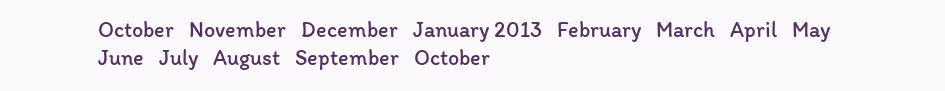October   November   December   January 2013   February   March   April   May   June   July   August   September   October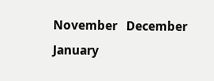November   December   January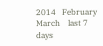2014   February   March    last 7 days